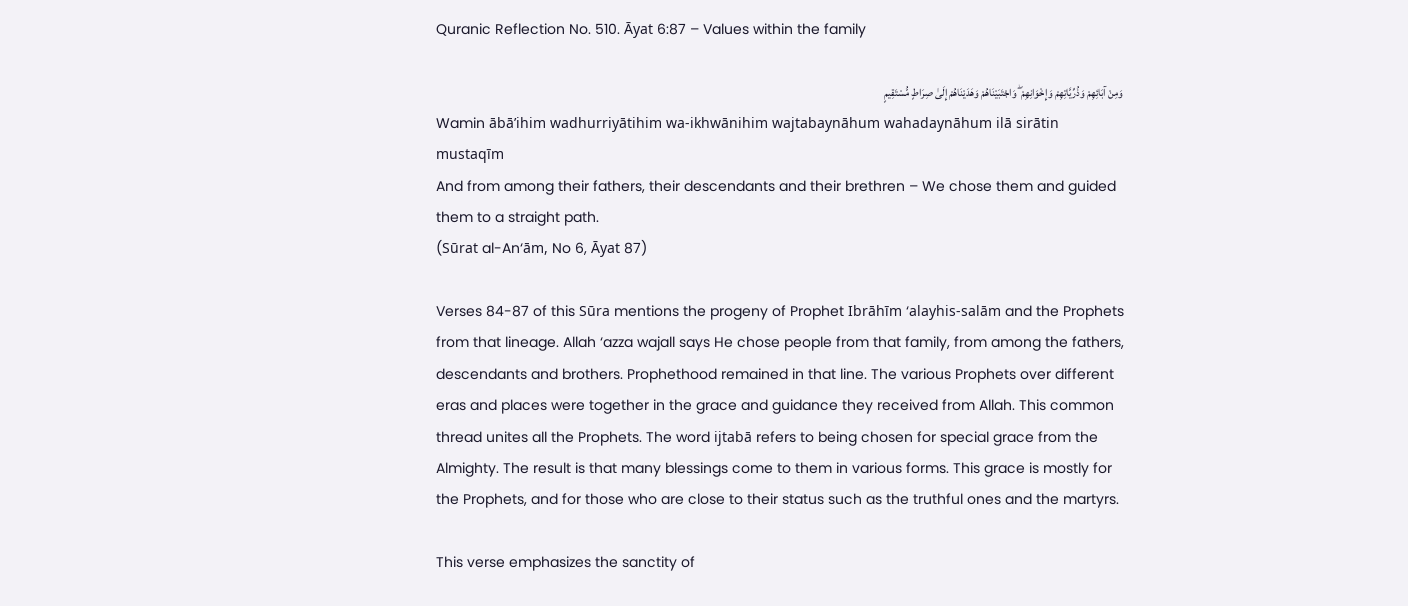Quranic Reflection No. 510. Āyat 6:87 – Values within the family

وَمِنْ آبَائِهِمْ وَذُرِّيَّاتِهِمْ وَإِخْوَانِهِمْ ۖ وَاجْتَبَيْنَاهُمْ وَهَدَيْنَاهُمْ إِلَىٰ صِرَاطٍ مُّسْتَقِيمٍ
Wamin ābā’ihim wadhurriyātihim wa-ikhwānihim wajtabaynāhum wahadaynāhum ilā sirātin mustaqīm
And from among their fathers, their descendants and their brethren – We chose them and guided them to a straight path.
(Sūrat al-An‘ām, No 6, Āyat 87)

Verses 84-87 of this Sūra mentions the progeny of Prophet Ibrāhīm ‘alayhis-salām and the Prophets from that lineage. Allah ‘azza wajall says He chose people from that family, from among the fathers, descendants and brothers. Prophethood remained in that line. The various Prophets over different eras and places were together in the grace and guidance they received from Allah. This common thread unites all the Prophets. The word ijtabā refers to being chosen for special grace from the Almighty. The result is that many blessings come to them in various forms. This grace is mostly for the Prophets, and for those who are close to their status such as the truthful ones and the martyrs.

This verse emphasizes the sanctity of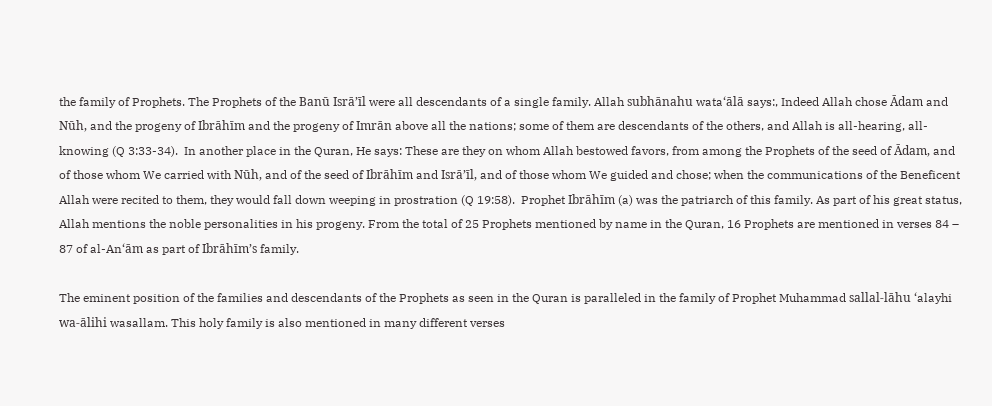the family of Prophets. The Prophets of the Banū Isrā’īl were all descendants of a single family. Allah subhānahu wata‘ālā says:, Indeed Allah chose Ādam and Nūh, and the progeny of Ibrāhīm and the progeny of Imrān above all the nations; some of them are descendants of the others, and Allah is all-hearing, all-knowing (Q 3:33-34).  In another place in the Quran, He says: These are they on whom Allah bestowed favors, from among the Prophets of the seed of Ādam, and of those whom We carried with Nūh, and of the seed of Ibrāhīm and Isrā’īl, and of those whom We guided and chose; when the communications of the Beneficent Allah were recited to them, they would fall down weeping in prostration (Q 19:58).  Prophet Ibrāhīm (a) was the patriarch of this family. As part of his great status, Allah mentions the noble personalities in his progeny. From the total of 25 Prophets mentioned by name in the Quran, 16 Prophets are mentioned in verses 84 – 87 of al-An‘ām as part of Ibrāhīm’s family.

The eminent position of the families and descendants of the Prophets as seen in the Quran is paralleled in the family of Prophet Muhammad sallal-lāhu ‘alayhi wa-ālihi wasallam. This holy family is also mentioned in many different verses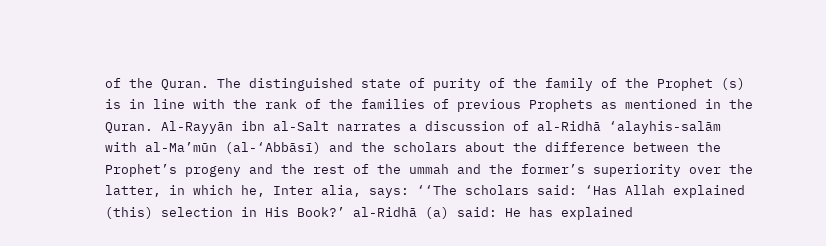of the Quran. The distinguished state of purity of the family of the Prophet (s) is in line with the rank of the families of previous Prophets as mentioned in the Quran. Al-Rayyān ibn al-Salt narrates a discussion of al-Ridhā ‘alayhis-salām with al-Ma’mūn (al-‘Abbāsī) and the scholars about the difference between the Prophet’s progeny and the rest of the ummah and the former’s superiority over the latter, in which he, Inter alia, says: ‘‘The scholars said: ‘Has Allah explained (this) selection in His Book?’ al-Ridhā (a) said: He has explained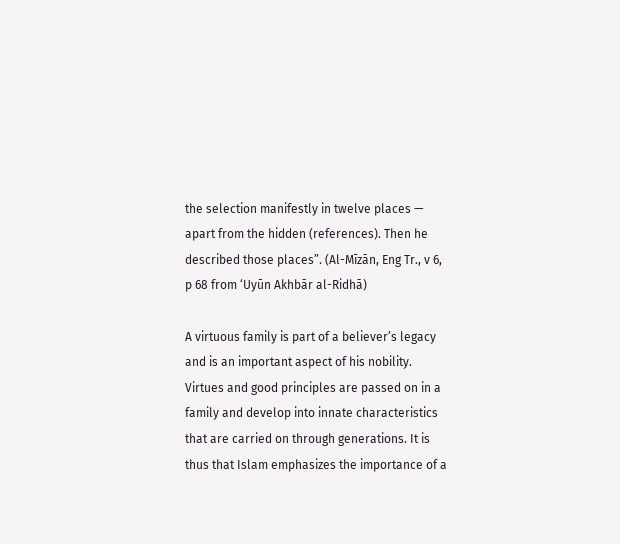the selection manifestly in twelve places — apart from the hidden (references). Then he described those places”. (Al-Mīzān, Eng Tr., v 6, p 68 from ‘Uyūn Akhbār al-Ridhā)

A virtuous family is part of a believer’s legacy and is an important aspect of his nobility. Virtues and good principles are passed on in a family and develop into innate characteristics that are carried on through generations. It is thus that Islam emphasizes the importance of a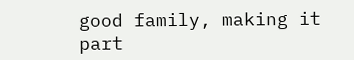good family, making it part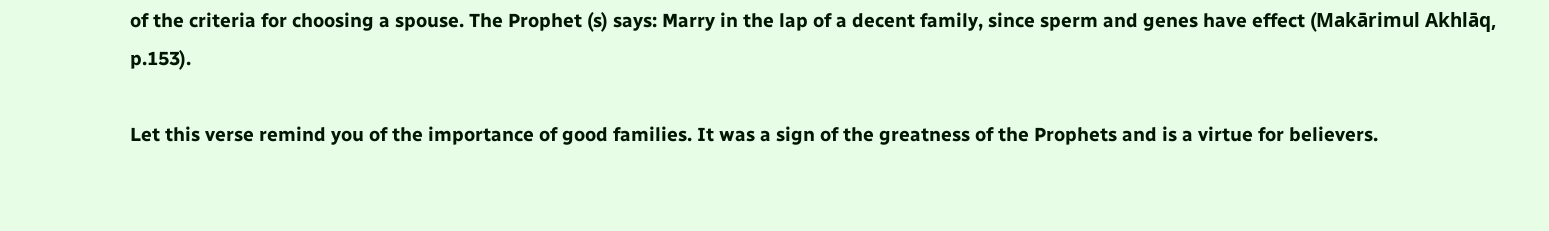of the criteria for choosing a spouse. The Prophet (s) says: Marry in the lap of a decent family, since sperm and genes have effect (Makārimul Akhlāq, p.153).

Let this verse remind you of the importance of good families. It was a sign of the greatness of the Prophets and is a virtue for believers.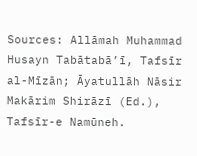Sources: Allāmah Muhammad Husayn Tabātabā’ī, Tafsīr al-Mīzān; Āyatullāh Nāsir Makārim Shirāzī (Ed.), Tafsīr-e Namūneh.